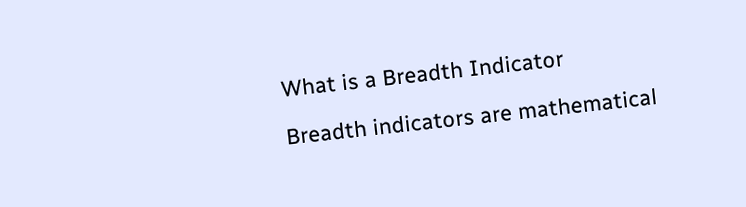What is a Breadth Indicator

Breadth indicators are mathematical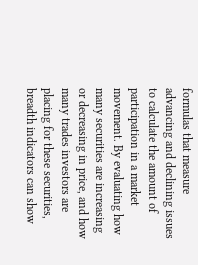formulas that measure advancing and declining issues to calculate the amount of participation in a market movement. By evaluating how many securities are increasing or decreasing in price, and how many trades investors are placing for these securities, breadth indicators can show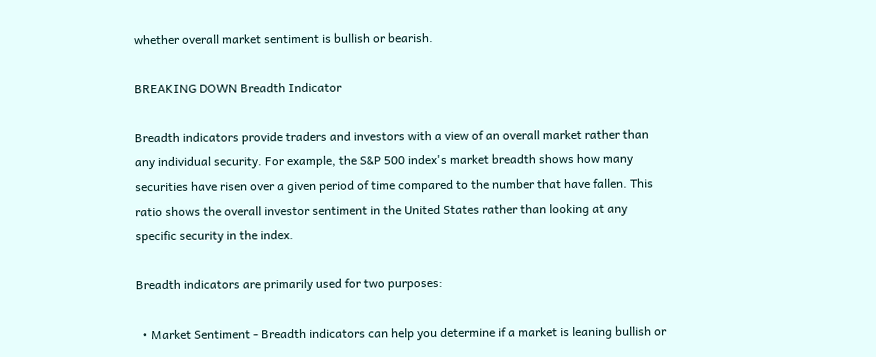whether overall market sentiment is bullish or bearish.

BREAKING DOWN Breadth Indicator

Breadth indicators provide traders and investors with a view of an overall market rather than any individual security. For example, the S&P 500 index's market breadth shows how many securities have risen over a given period of time compared to the number that have fallen. This ratio shows the overall investor sentiment in the United States rather than looking at any specific security in the index.

Breadth indicators are primarily used for two purposes:

  • Market Sentiment - Breadth indicators can help you determine if a market is leaning bullish or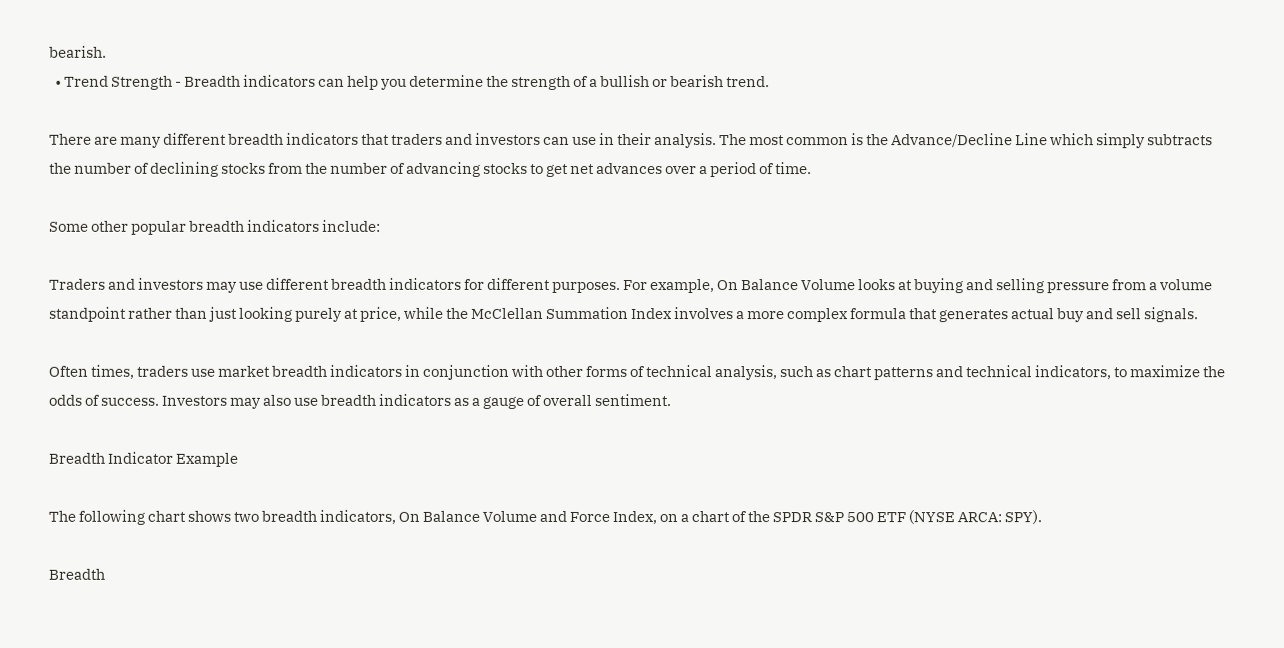bearish.
  • Trend Strength - Breadth indicators can help you determine the strength of a bullish or bearish trend.

There are many different breadth indicators that traders and investors can use in their analysis. The most common is the Advance/Decline Line which simply subtracts the number of declining stocks from the number of advancing stocks to get net advances over a period of time.

Some other popular breadth indicators include:

Traders and investors may use different breadth indicators for different purposes. For example, On Balance Volume looks at buying and selling pressure from a volume standpoint rather than just looking purely at price, while the McClellan Summation Index involves a more complex formula that generates actual buy and sell signals.

Often times, traders use market breadth indicators in conjunction with other forms of technical analysis, such as chart patterns and technical indicators, to maximize the odds of success. Investors may also use breadth indicators as a gauge of overall sentiment.

Breadth Indicator Example

The following chart shows two breadth indicators, On Balance Volume and Force Index, on a chart of the SPDR S&P 500 ETF (NYSE ARCA: SPY).

Breadth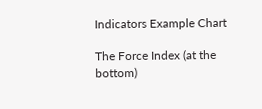Indicators Example Chart

The Force Index (at the bottom)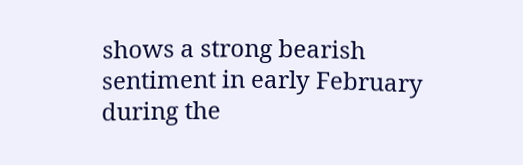shows a strong bearish sentiment in early February during the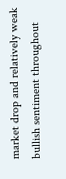market drop and relatively weak bullish sentiment throughout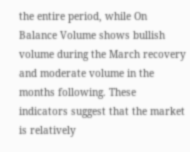the entire period, while On Balance Volume shows bullish volume during the March recovery and moderate volume in the months following. These indicators suggest that the market is relatively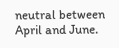neutral between April and June.